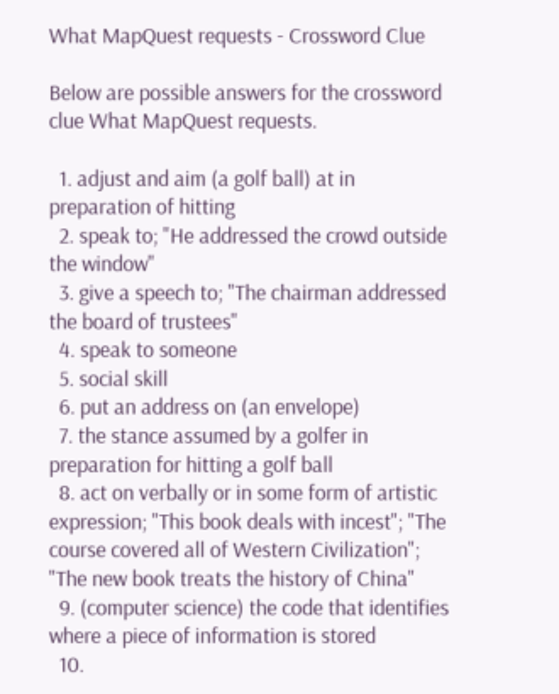What MapQuest requests - Crossword Clue

Below are possible answers for the crossword clue What MapQuest requests.

  1. adjust and aim (a golf ball) at in preparation of hitting
  2. speak to; "He addressed the crowd outside the window"
  3. give a speech to; "The chairman addressed the board of trustees"
  4. speak to someone
  5. social skill
  6. put an address on (an envelope)
  7. the stance assumed by a golfer in preparation for hitting a golf ball
  8. act on verbally or in some form of artistic expression; "This book deals with incest"; "The course covered all of Western Civilization"; "The new book treats the history of China"
  9. (computer science) the code that identifies where a piece of information is stored
  10.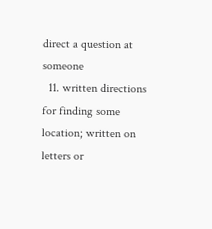direct a question at someone
  11. written directions for finding some location; written on letters or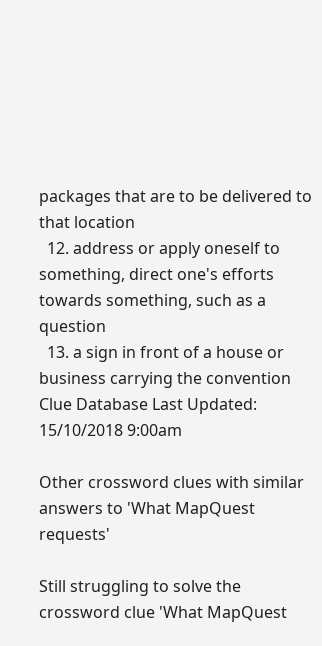packages that are to be delivered to that location
  12. address or apply oneself to something, direct one's efforts towards something, such as a question
  13. a sign in front of a house or business carrying the convention
Clue Database Last Updated: 15/10/2018 9:00am

Other crossword clues with similar answers to 'What MapQuest requests'

Still struggling to solve the crossword clue 'What MapQuest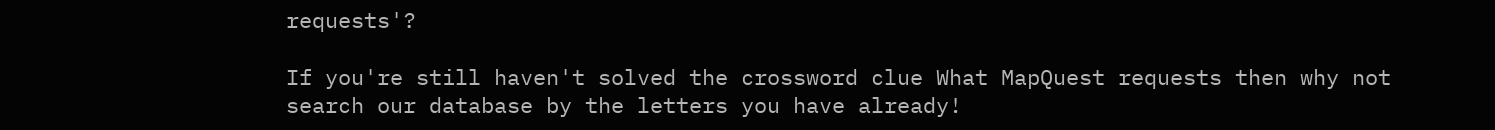requests'?

If you're still haven't solved the crossword clue What MapQuest requests then why not search our database by the letters you have already!